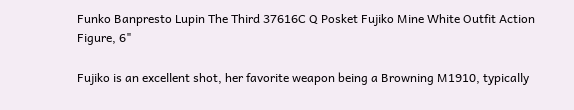Funko Banpresto Lupin The Third 37616C Q Posket Fujiko Mine White Outfit Action Figure, 6"

Fujiko is an excellent shot, her favorite weapon being a Browning M1910, typically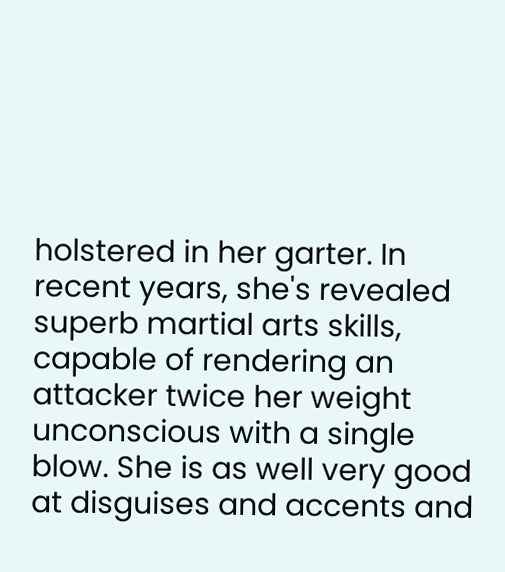holstered in her garter. In recent years, she's revealed superb martial arts skills, capable of rendering an attacker twice her weight unconscious with a single blow. She is as well very good at disguises and accents and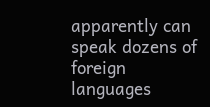apparently can speak dozens of foreign languages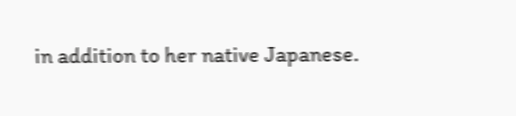in addition to her native Japanese.